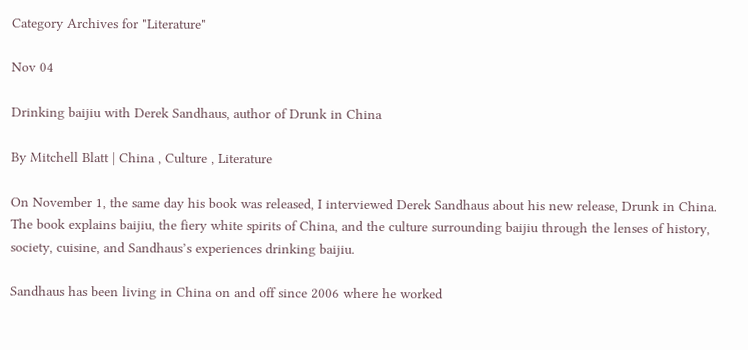Category Archives for "Literature"

Nov 04

Drinking baijiu with Derek Sandhaus, author of Drunk in China

By Mitchell Blatt | China , Culture , Literature

On November 1, the same day his book was released, I interviewed Derek Sandhaus about his new release, Drunk in China. The book explains baijiu, the fiery white spirits of China, and the culture surrounding baijiu through the lenses of history, society, cuisine, and Sandhaus’s experiences drinking baijiu.

Sandhaus has been living in China on and off since 2006 where he worked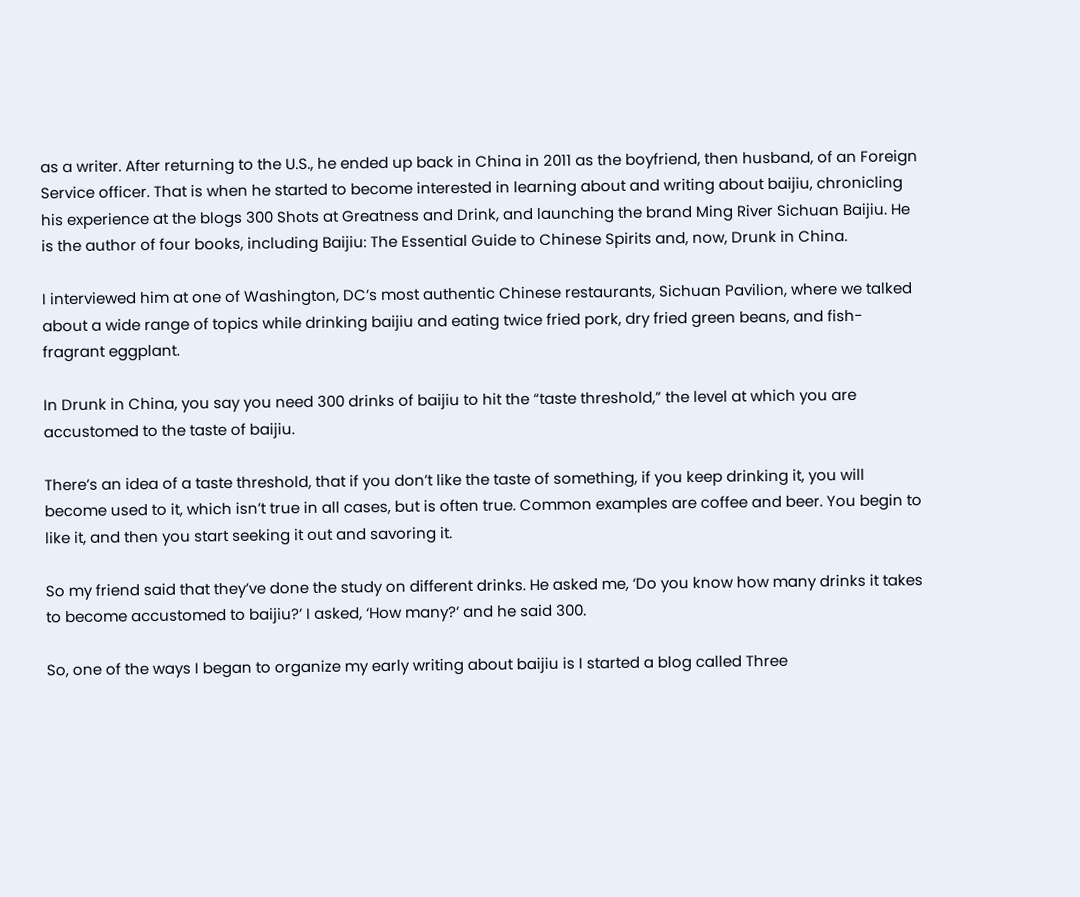as a writer. After returning to the U.S., he ended up back in China in 2011 as the boyfriend, then husband, of an Foreign Service officer. That is when he started to become interested in learning about and writing about baijiu, chronicling his experience at the blogs 300 Shots at Greatness and Drink, and launching the brand Ming River Sichuan Baijiu. He is the author of four books, including Baijiu: The Essential Guide to Chinese Spirits and, now, Drunk in China.

I interviewed him at one of Washington, DC’s most authentic Chinese restaurants, Sichuan Pavilion, where we talked about a wide range of topics while drinking baijiu and eating twice fried pork, dry fried green beans, and fish-fragrant eggplant.

In Drunk in China, you say you need 300 drinks of baijiu to hit the “taste threshold,” the level at which you are accustomed to the taste of baijiu.

There’s an idea of a taste threshold, that if you don’t like the taste of something, if you keep drinking it, you will become used to it, which isn’t true in all cases, but is often true. Common examples are coffee and beer. You begin to like it, and then you start seeking it out and savoring it.

So my friend said that they’ve done the study on different drinks. He asked me, ‘Do you know how many drinks it takes to become accustomed to baijiu?’ I asked, ‘How many?’ and he said 300.

So, one of the ways I began to organize my early writing about baijiu is I started a blog called Three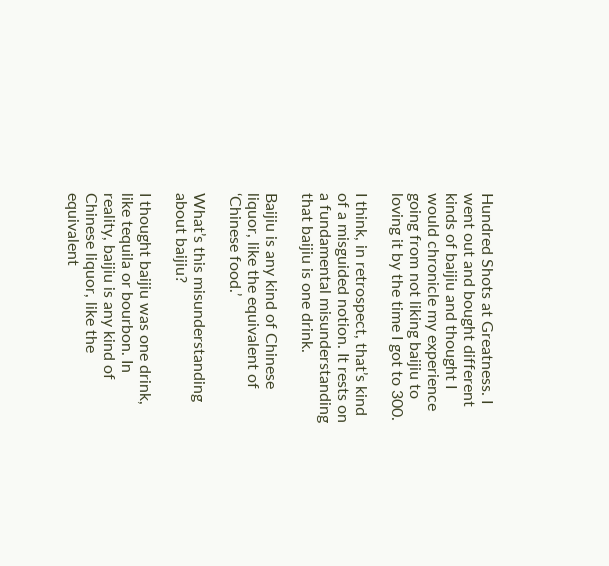Hundred Shots at Greatness. I went out and bought different kinds of baijiu and thought I would chronicle my experience going from not liking baijiu to loving it by the time I got to 300.

I think, in retrospect, that’s kind of a misguided notion. It rests on a fundamental misunderstanding that baijiu is one drink.

Baijiu is any kind of Chinese liquor, like the equivalent of ‘Chinese food.’

What’s this misunderstanding about baijiu?

I thought baijiu was one drink, like tequila or bourbon. In reality, baijiu is any kind of Chinese liquor, like the equivalent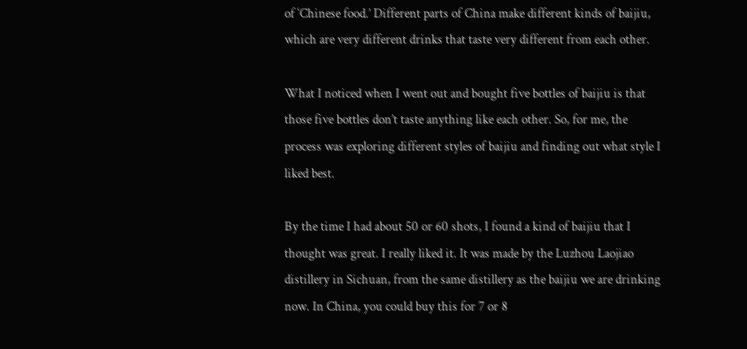of ‘Chinese food.’ Different parts of China make different kinds of baijiu, which are very different drinks that taste very different from each other.

What I noticed when I went out and bought five bottles of baijiu is that those five bottles don’t taste anything like each other. So, for me, the process was exploring different styles of baijiu and finding out what style I liked best.

By the time I had about 50 or 60 shots, I found a kind of baijiu that I thought was great. I really liked it. It was made by the Luzhou Laojiao distillery in Sichuan, from the same distillery as the baijiu we are drinking now. In China, you could buy this for 7 or 8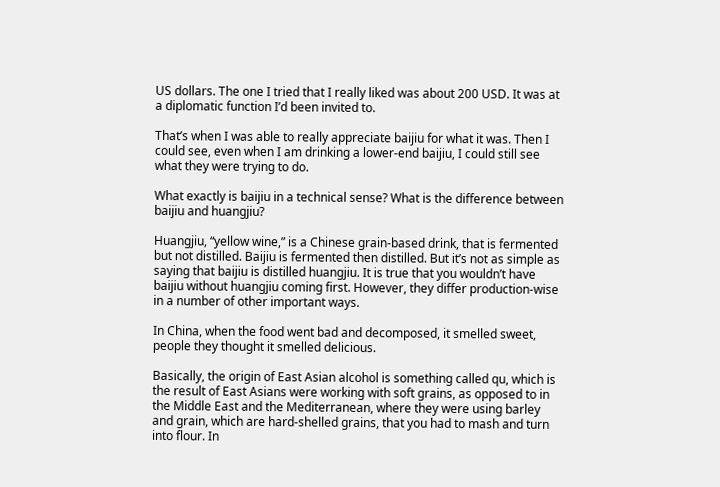US dollars. The one I tried that I really liked was about 200 USD. It was at a diplomatic function I’d been invited to.

That’s when I was able to really appreciate baijiu for what it was. Then I could see, even when I am drinking a lower-end baijiu, I could still see what they were trying to do.

What exactly is baijiu in a technical sense? What is the difference between baijiu and huangjiu?

Huangjiu, “yellow wine,” is a Chinese grain-based drink, that is fermented but not distilled. Baijiu is fermented then distilled. But it’s not as simple as saying that baijiu is distilled huangjiu. It is true that you wouldn’t have baijiu without huangjiu coming first. However, they differ production-wise in a number of other important ways.

In China, when the food went bad and decomposed, it smelled sweet, people they thought it smelled delicious.

Basically, the origin of East Asian alcohol is something called qu, which is the result of East Asians were working with soft grains, as opposed to in the Middle East and the Mediterranean, where they were using barley and grain, which are hard-shelled grains, that you had to mash and turn into flour. In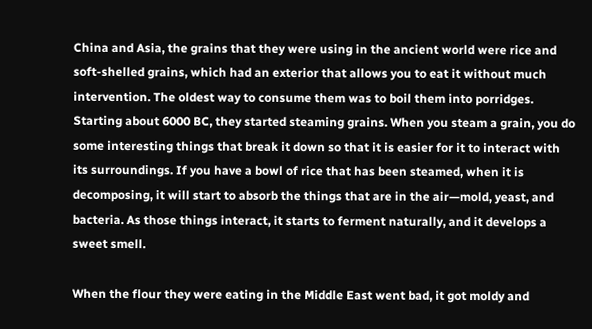China and Asia, the grains that they were using in the ancient world were rice and soft-shelled grains, which had an exterior that allows you to eat it without much intervention. The oldest way to consume them was to boil them into porridges. Starting about 6000 BC, they started steaming grains. When you steam a grain, you do some interesting things that break it down so that it is easier for it to interact with its surroundings. If you have a bowl of rice that has been steamed, when it is decomposing, it will start to absorb the things that are in the air—mold, yeast, and bacteria. As those things interact, it starts to ferment naturally, and it develops a sweet smell.

When the flour they were eating in the Middle East went bad, it got moldy and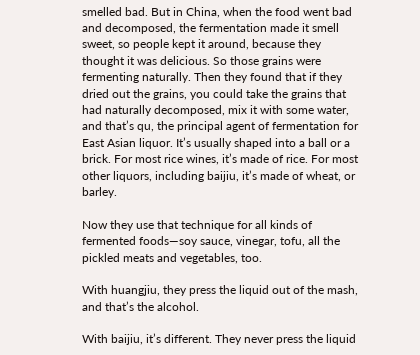smelled bad. But in China, when the food went bad and decomposed, the fermentation made it smell sweet, so people kept it around, because they thought it was delicious. So those grains were fermenting naturally. Then they found that if they dried out the grains, you could take the grains that had naturally decomposed, mix it with some water, and that’s qu, the principal agent of fermentation for East Asian liquor. It’s usually shaped into a ball or a brick. For most rice wines, it’s made of rice. For most other liquors, including baijiu, it’s made of wheat, or barley.

Now they use that technique for all kinds of fermented foods—soy sauce, vinegar, tofu, all the pickled meats and vegetables, too.

With huangjiu, they press the liquid out of the mash, and that’s the alcohol.

With baijiu, it’s different. They never press the liquid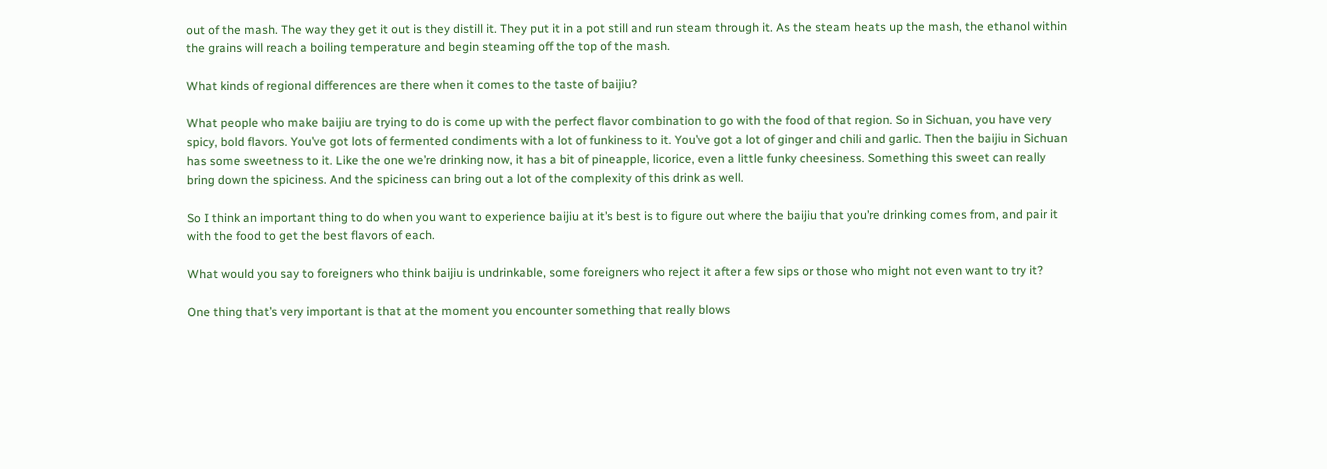out of the mash. The way they get it out is they distill it. They put it in a pot still and run steam through it. As the steam heats up the mash, the ethanol within the grains will reach a boiling temperature and begin steaming off the top of the mash.

What kinds of regional differences are there when it comes to the taste of baijiu?

What people who make baijiu are trying to do is come up with the perfect flavor combination to go with the food of that region. So in Sichuan, you have very spicy, bold flavors. You’ve got lots of fermented condiments with a lot of funkiness to it. You’ve got a lot of ginger and chili and garlic. Then the baijiu in Sichuan has some sweetness to it. Like the one we’re drinking now, it has a bit of pineapple, licorice, even a little funky cheesiness. Something this sweet can really bring down the spiciness. And the spiciness can bring out a lot of the complexity of this drink as well.

So I think an important thing to do when you want to experience baijiu at it’s best is to figure out where the baijiu that you’re drinking comes from, and pair it with the food to get the best flavors of each.

What would you say to foreigners who think baijiu is undrinkable, some foreigners who reject it after a few sips or those who might not even want to try it?

One thing that’s very important is that at the moment you encounter something that really blows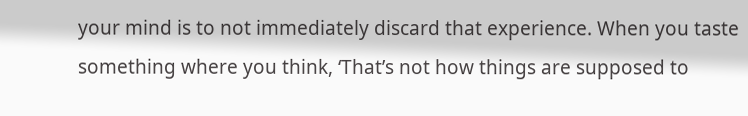your mind is to not immediately discard that experience. When you taste something where you think, ‘That’s not how things are supposed to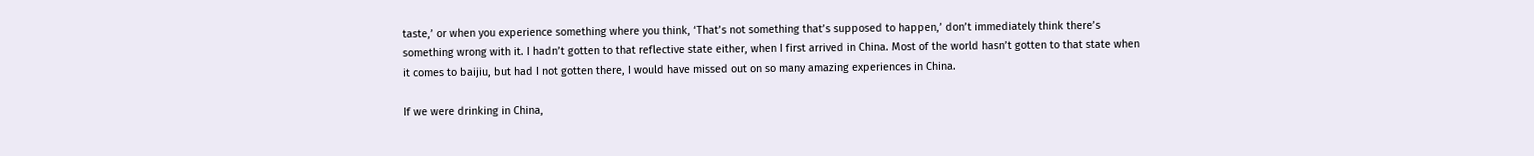taste,’ or when you experience something where you think, ‘That’s not something that’s supposed to happen,’ don’t immediately think there’s something wrong with it. I hadn’t gotten to that reflective state either, when I first arrived in China. Most of the world hasn’t gotten to that state when it comes to baijiu, but had I not gotten there, I would have missed out on so many amazing experiences in China.

If we were drinking in China,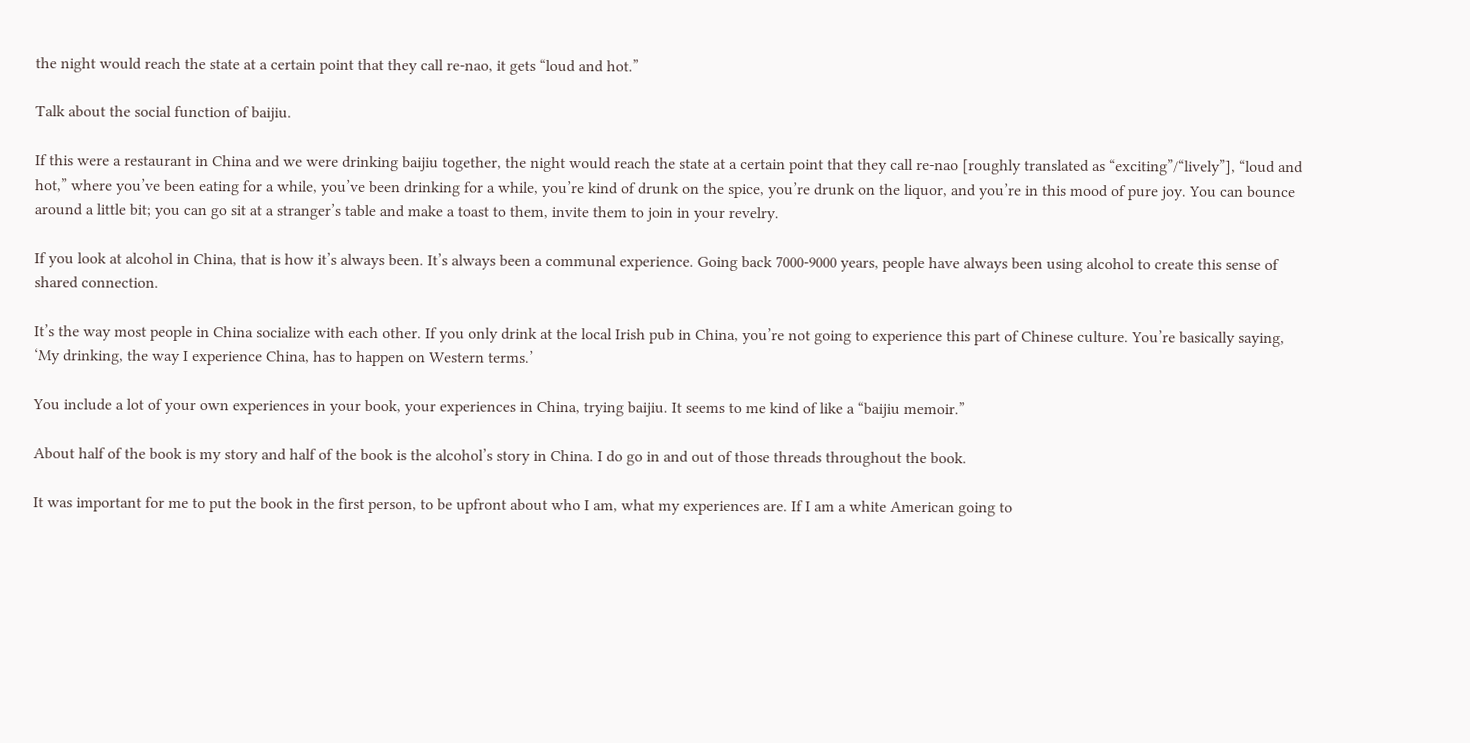the night would reach the state at a certain point that they call re-nao, it gets “loud and hot.”

Talk about the social function of baijiu.

If this were a restaurant in China and we were drinking baijiu together, the night would reach the state at a certain point that they call re-nao [roughly translated as “exciting”/“lively”], “loud and hot,” where you’ve been eating for a while, you’ve been drinking for a while, you’re kind of drunk on the spice, you’re drunk on the liquor, and you’re in this mood of pure joy. You can bounce around a little bit; you can go sit at a stranger’s table and make a toast to them, invite them to join in your revelry.

If you look at alcohol in China, that is how it’s always been. It’s always been a communal experience. Going back 7000-9000 years, people have always been using alcohol to create this sense of shared connection.

It’s the way most people in China socialize with each other. If you only drink at the local Irish pub in China, you’re not going to experience this part of Chinese culture. You’re basically saying, ‘My drinking, the way I experience China, has to happen on Western terms.’

You include a lot of your own experiences in your book, your experiences in China, trying baijiu. It seems to me kind of like a “baijiu memoir.”

About half of the book is my story and half of the book is the alcohol’s story in China. I do go in and out of those threads throughout the book.

It was important for me to put the book in the first person, to be upfront about who I am, what my experiences are. If I am a white American going to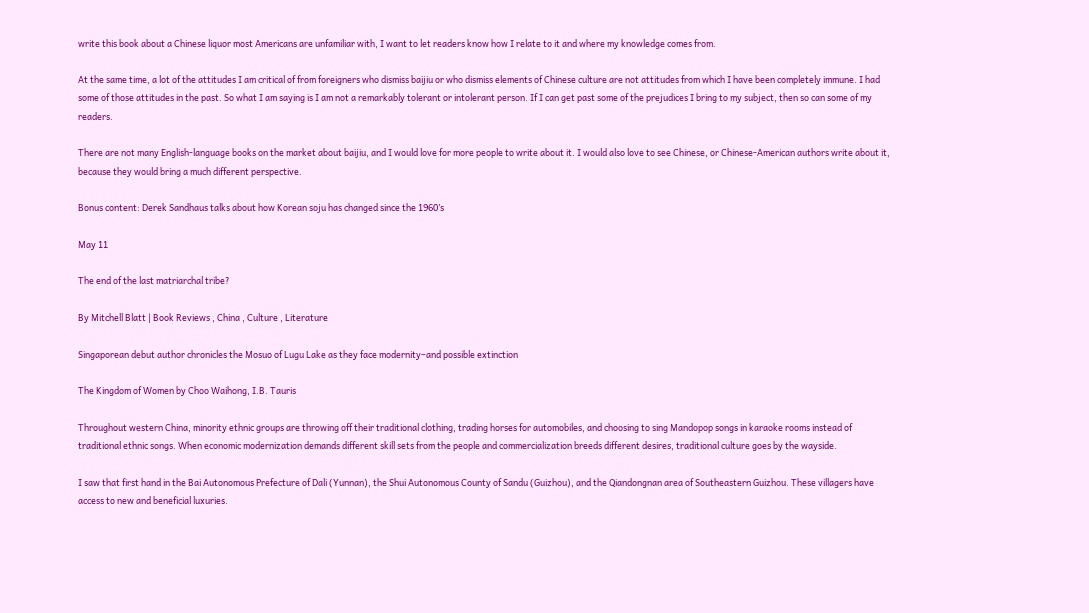write this book about a Chinese liquor most Americans are unfamiliar with, I want to let readers know how I relate to it and where my knowledge comes from.

At the same time, a lot of the attitudes I am critical of from foreigners who dismiss baijiu or who dismiss elements of Chinese culture are not attitudes from which I have been completely immune. I had some of those attitudes in the past. So what I am saying is I am not a remarkably tolerant or intolerant person. If I can get past some of the prejudices I bring to my subject, then so can some of my readers.

There are not many English-language books on the market about baijiu, and I would love for more people to write about it. I would also love to see Chinese, or Chinese-American authors write about it, because they would bring a much different perspective.

Bonus content: Derek Sandhaus talks about how Korean soju has changed since the 1960’s

May 11

The end of the last matriarchal tribe?

By Mitchell Blatt | Book Reviews , China , Culture , Literature

Singaporean debut author chronicles the Mosuo of Lugu Lake as they face modernity–and possible extinction

The Kingdom of Women by Choo Waihong, I.B. Tauris

Throughout western China, minority ethnic groups are throwing off their traditional clothing, trading horses for automobiles, and choosing to sing Mandopop songs in karaoke rooms instead of traditional ethnic songs. When economic modernization demands different skill sets from the people and commercialization breeds different desires, traditional culture goes by the wayside.

I saw that first hand in the Bai Autonomous Prefecture of Dali (Yunnan), the Shui Autonomous County of Sandu (Guizhou), and the Qiandongnan area of Southeastern Guizhou. These villagers have access to new and beneficial luxuries.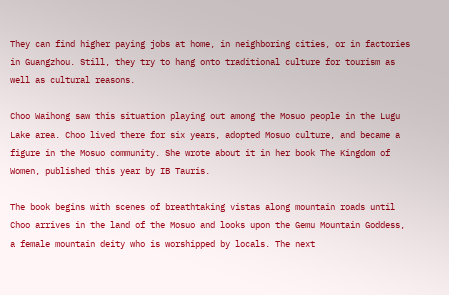They can find higher paying jobs at home, in neighboring cities, or in factories in Guangzhou. Still, they try to hang onto traditional culture for tourism as well as cultural reasons.

Choo Waihong saw this situation playing out among the Mosuo people in the Lugu Lake area. Choo lived there for six years, adopted Mosuo culture, and became a figure in the Mosuo community. She wrote about it in her book The Kingdom of Women, published this year by IB Tauris.

The book begins with scenes of breathtaking vistas along mountain roads until Choo arrives in the land of the Mosuo and looks upon the Gemu Mountain Goddess, a female mountain deity who is worshipped by locals. The next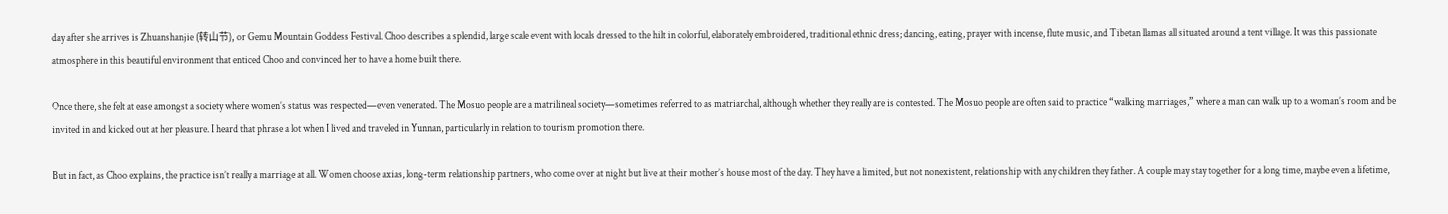day after she arrives is Zhuanshanjie (转山节), or Gemu Mountain Goddess Festival. Choo describes a splendid, large scale event with locals dressed to the hilt in colorful, elaborately embroidered, traditional ethnic dress; dancing, eating, prayer with incense, flute music, and Tibetan llamas all situated around a tent village. It was this passionate atmosphere in this beautiful environment that enticed Choo and convinced her to have a home built there.

Once there, she felt at ease amongst a society where women’s status was respected—even venerated. The Mosuo people are a matrilineal society—sometimes referred to as matriarchal, although whether they really are is contested. The Mosuo people are often said to practice “walking marriages,” where a man can walk up to a woman’s room and be invited in and kicked out at her pleasure. I heard that phrase a lot when I lived and traveled in Yunnan, particularly in relation to tourism promotion there.

But in fact, as Choo explains, the practice isn’t really a marriage at all. Women choose axias, long-term relationship partners, who come over at night but live at their mother’s house most of the day. They have a limited, but not nonexistent, relationship with any children they father. A couple may stay together for a long time, maybe even a lifetime,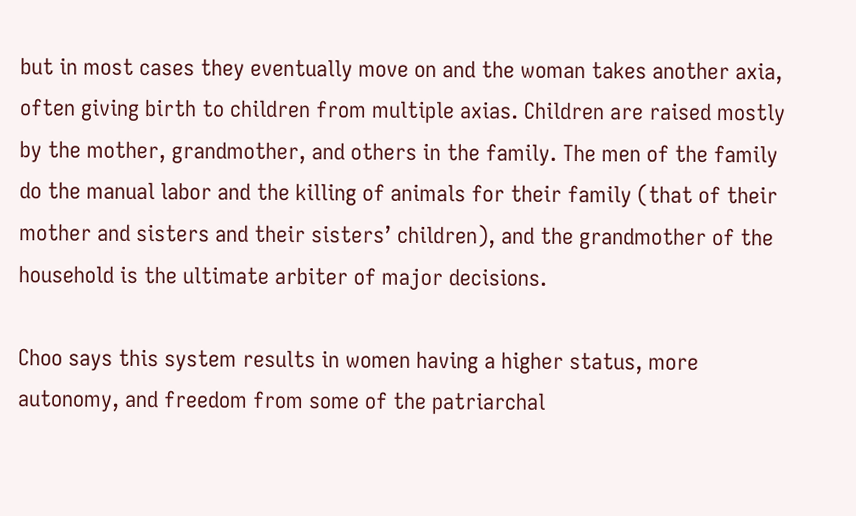but in most cases they eventually move on and the woman takes another axia, often giving birth to children from multiple axias. Children are raised mostly by the mother, grandmother, and others in the family. The men of the family do the manual labor and the killing of animals for their family (that of their mother and sisters and their sisters’ children), and the grandmother of the household is the ultimate arbiter of major decisions.

Choo says this system results in women having a higher status, more autonomy, and freedom from some of the patriarchal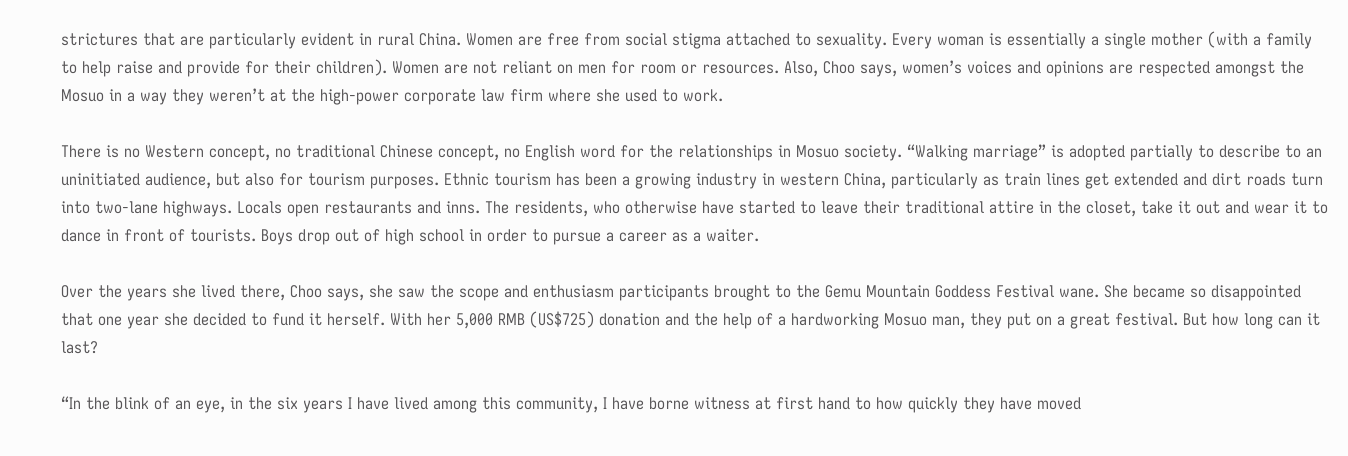strictures that are particularly evident in rural China. Women are free from social stigma attached to sexuality. Every woman is essentially a single mother (with a family to help raise and provide for their children). Women are not reliant on men for room or resources. Also, Choo says, women’s voices and opinions are respected amongst the Mosuo in a way they weren’t at the high-power corporate law firm where she used to work.

There is no Western concept, no traditional Chinese concept, no English word for the relationships in Mosuo society. “Walking marriage” is adopted partially to describe to an uninitiated audience, but also for tourism purposes. Ethnic tourism has been a growing industry in western China, particularly as train lines get extended and dirt roads turn into two-lane highways. Locals open restaurants and inns. The residents, who otherwise have started to leave their traditional attire in the closet, take it out and wear it to dance in front of tourists. Boys drop out of high school in order to pursue a career as a waiter.

Over the years she lived there, Choo says, she saw the scope and enthusiasm participants brought to the Gemu Mountain Goddess Festival wane. She became so disappointed that one year she decided to fund it herself. With her 5,000 RMB (US$725) donation and the help of a hardworking Mosuo man, they put on a great festival. But how long can it last?

“In the blink of an eye, in the six years I have lived among this community, I have borne witness at first hand to how quickly they have moved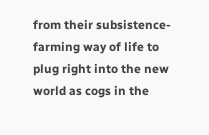from their subsistence-farming way of life to plug right into the new world as cogs in the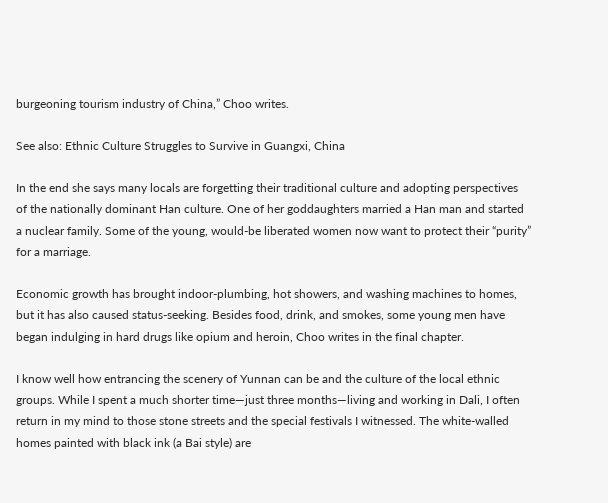burgeoning tourism industry of China,” Choo writes.

See also: Ethnic Culture Struggles to Survive in Guangxi, China

In the end she says many locals are forgetting their traditional culture and adopting perspectives of the nationally dominant Han culture. One of her goddaughters married a Han man and started a nuclear family. Some of the young, would-be liberated women now want to protect their “purity” for a marriage.

Economic growth has brought indoor-plumbing, hot showers, and washing machines to homes, but it has also caused status-seeking. Besides food, drink, and smokes, some young men have began indulging in hard drugs like opium and heroin, Choo writes in the final chapter.

I know well how entrancing the scenery of Yunnan can be and the culture of the local ethnic groups. While I spent a much shorter time—just three months—living and working in Dali, I often return in my mind to those stone streets and the special festivals I witnessed. The white-walled homes painted with black ink (a Bai style) are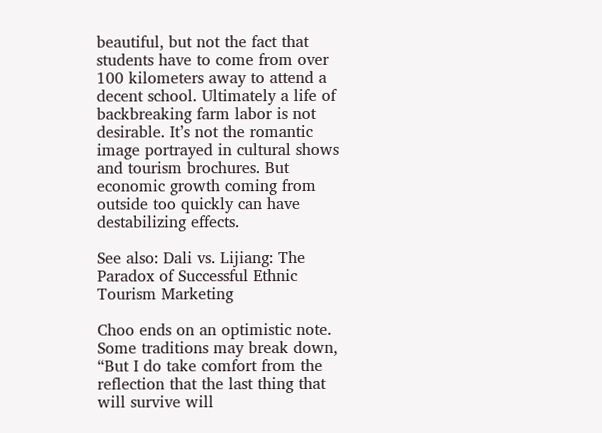beautiful, but not the fact that students have to come from over 100 kilometers away to attend a decent school. Ultimately a life of backbreaking farm labor is not desirable. It’s not the romantic image portrayed in cultural shows and tourism brochures. But economic growth coming from outside too quickly can have destabilizing effects.

See also: Dali vs. Lijiang: The Paradox of Successful Ethnic Tourism Marketing

Choo ends on an optimistic note. Some traditions may break down, “But I do take comfort from the reflection that the last thing that will survive will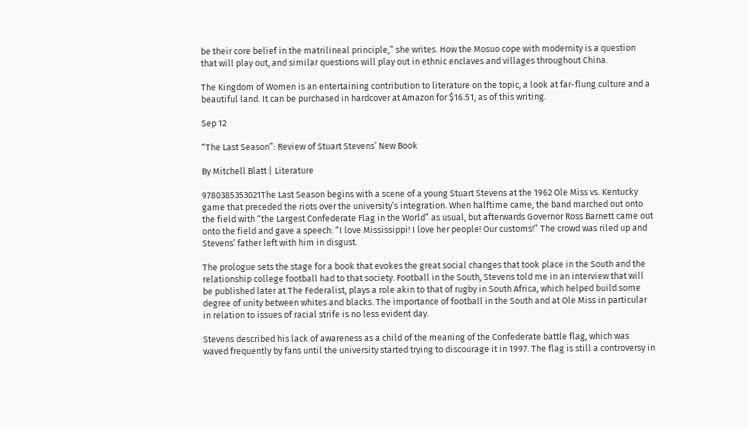be their core belief in the matrilineal principle,” she writes. How the Mosuo cope with modernity is a question that will play out, and similar questions will play out in ethnic enclaves and villages throughout China.

The Kingdom of Women is an entertaining contribution to literature on the topic, a look at far-flung culture and a beautiful land. It can be purchased in hardcover at Amazon for $16.51, as of this writing.

Sep 12

“The Last Season”: Review of Stuart Stevens’ New Book

By Mitchell Blatt | Literature

9780385353021The Last Season begins with a scene of a young Stuart Stevens at the 1962 Ole Miss vs. Kentucky game that preceded the riots over the university’s integration. When halftime came, the band marched out onto the field with “the Largest Confederate Flag in the World” as usual, but afterwards Governor Ross Barnett came out onto the field and gave a speech: “I love Mississippi! I love her people! Our customs!” The crowd was riled up and Stevens’ father left with him in disgust.

The prologue sets the stage for a book that evokes the great social changes that took place in the South and the relationship college football had to that society. Football in the South, Stevens told me in an interview that will be published later at The Federalist, plays a role akin to that of rugby in South Africa, which helped build some degree of unity between whites and blacks. The importance of football in the South and at Ole Miss in particular in relation to issues of racial strife is no less evident day.

Stevens described his lack of awareness as a child of the meaning of the Confederate battle flag, which was waved frequently by fans until the university started trying to discourage it in 1997. The flag is still a controversy in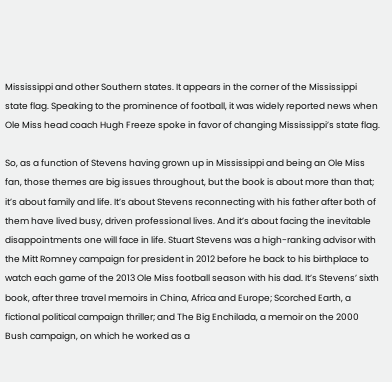Mississippi and other Southern states. It appears in the corner of the Mississippi state flag. Speaking to the prominence of football, it was widely reported news when Ole Miss head coach Hugh Freeze spoke in favor of changing Mississippi’s state flag.

So, as a function of Stevens having grown up in Mississippi and being an Ole Miss fan, those themes are big issues throughout, but the book is about more than that; it’s about family and life. It’s about Stevens reconnecting with his father after both of them have lived busy, driven professional lives. And it’s about facing the inevitable disappointments one will face in life. Stuart Stevens was a high-ranking advisor with the Mitt Romney campaign for president in 2012 before he back to his birthplace to watch each game of the 2013 Ole Miss football season with his dad. It’s Stevens’ sixth book, after three travel memoirs in China, Africa and Europe; Scorched Earth, a fictional political campaign thriller; and The Big Enchilada, a memoir on the 2000 Bush campaign, on which he worked as a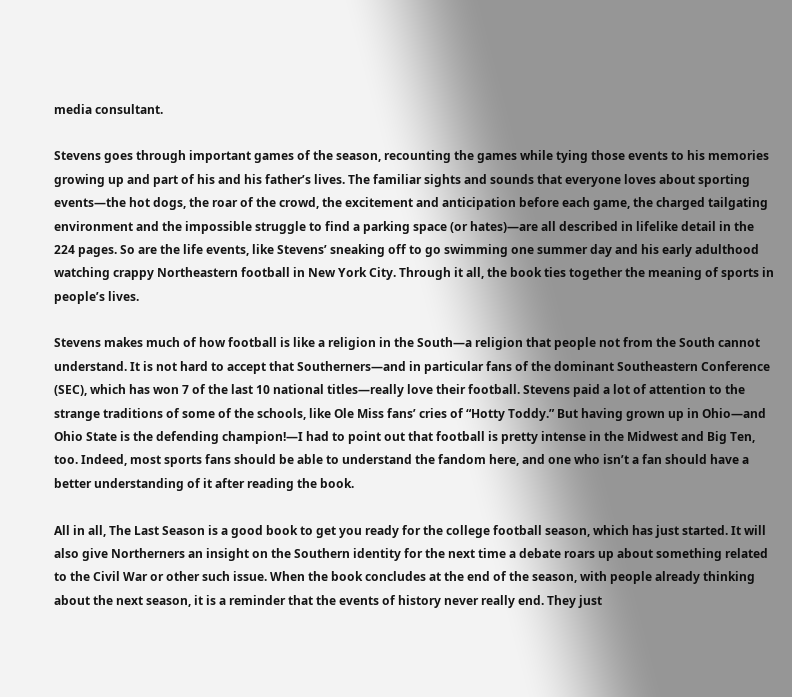media consultant.

Stevens goes through important games of the season, recounting the games while tying those events to his memories growing up and part of his and his father’s lives. The familiar sights and sounds that everyone loves about sporting events—the hot dogs, the roar of the crowd, the excitement and anticipation before each game, the charged tailgating environment and the impossible struggle to find a parking space (or hates)—are all described in lifelike detail in the 224 pages. So are the life events, like Stevens’ sneaking off to go swimming one summer day and his early adulthood watching crappy Northeastern football in New York City. Through it all, the book ties together the meaning of sports in people’s lives.

Stevens makes much of how football is like a religion in the South—a religion that people not from the South cannot understand. It is not hard to accept that Southerners—and in particular fans of the dominant Southeastern Conference (SEC), which has won 7 of the last 10 national titles—really love their football. Stevens paid a lot of attention to the strange traditions of some of the schools, like Ole Miss fans’ cries of “Hotty Toddy.” But having grown up in Ohio—and Ohio State is the defending champion!—I had to point out that football is pretty intense in the Midwest and Big Ten, too. Indeed, most sports fans should be able to understand the fandom here, and one who isn’t a fan should have a better understanding of it after reading the book.

All in all, The Last Season is a good book to get you ready for the college football season, which has just started. It will also give Northerners an insight on the Southern identity for the next time a debate roars up about something related to the Civil War or other such issue. When the book concludes at the end of the season, with people already thinking about the next season, it is a reminder that the events of history never really end. They just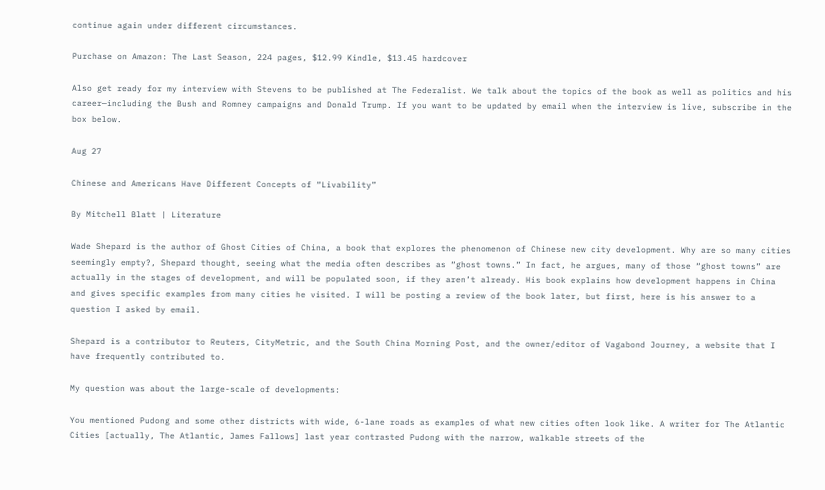continue again under different circumstances.

Purchase on Amazon: The Last Season, 224 pages, $12.99 Kindle, $13.45 hardcover

Also get ready for my interview with Stevens to be published at The Federalist. We talk about the topics of the book as well as politics and his career—including the Bush and Romney campaigns and Donald Trump. If you want to be updated by email when the interview is live, subscribe in the box below.

Aug 27

Chinese and Americans Have Different Concepts of “Livability”

By Mitchell Blatt | Literature

Wade Shepard is the author of Ghost Cities of China, a book that explores the phenomenon of Chinese new city development. Why are so many cities seemingly empty?, Shepard thought, seeing what the media often describes as “ghost towns.” In fact, he argues, many of those “ghost towns” are actually in the stages of development, and will be populated soon, if they aren’t already. His book explains how development happens in China and gives specific examples from many cities he visited. I will be posting a review of the book later, but first, here is his answer to a question I asked by email.

Shepard is a contributor to Reuters, CityMetric, and the South China Morning Post, and the owner/editor of Vagabond Journey, a website that I have frequently contributed to.

My question was about the large-scale of developments:

You mentioned Pudong and some other districts with wide, 6-lane roads as examples of what new cities often look like. A writer for The Atlantic Cities [actually, The Atlantic, James Fallows] last year contrasted Pudong with the narrow, walkable streets of the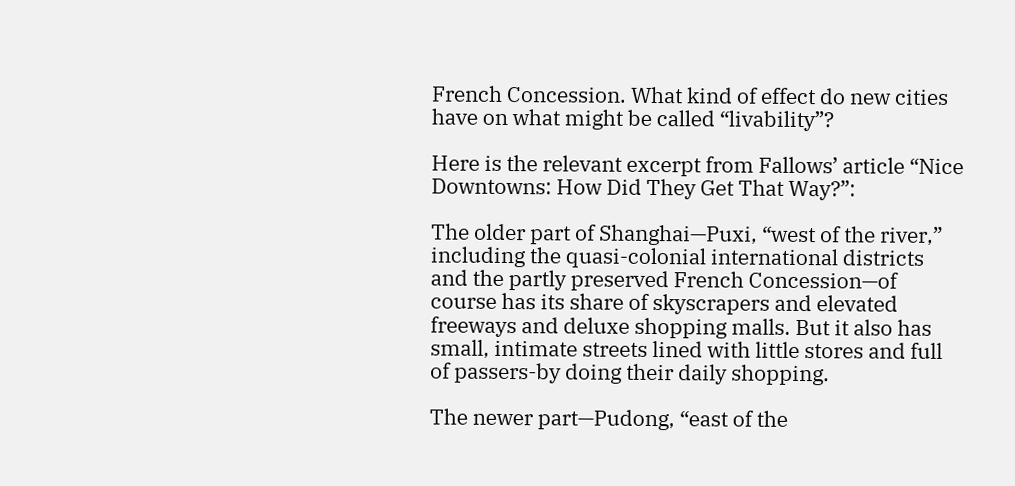French Concession. What kind of effect do new cities have on what might be called “livability”?

Here is the relevant excerpt from Fallows’ article “Nice Downtowns: How Did They Get That Way?”:

The older part of Shanghai—Puxi, “west of the river,” including the quasi-colonial international districts and the partly preserved French Concession—of course has its share of skyscrapers and elevated freeways and deluxe shopping malls. But it also has small, intimate streets lined with little stores and full of passers-by doing their daily shopping.

The newer part—Pudong, “east of the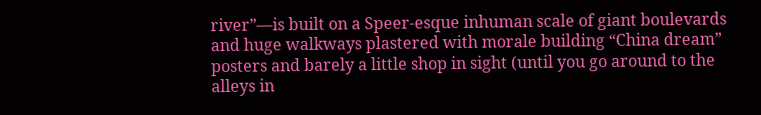river”—is built on a Speer-esque inhuman scale of giant boulevards and huge walkways plastered with morale building “China dream” posters and barely a little shop in sight (until you go around to the alleys in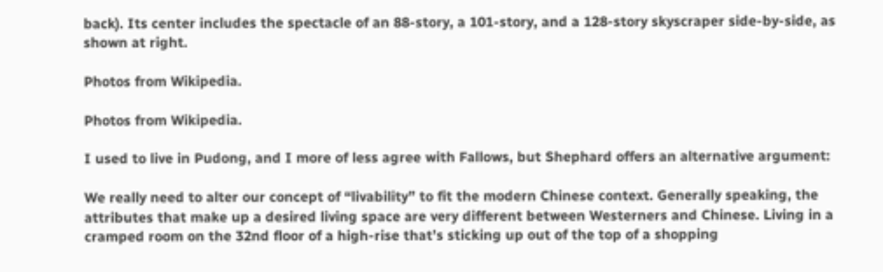back). Its center includes the spectacle of an 88-story, a 101-story, and a 128-story skyscraper side-by-side, as shown at right.

Photos from Wikipedia.

Photos from Wikipedia.

I used to live in Pudong, and I more of less agree with Fallows, but Shephard offers an alternative argument:

We really need to alter our concept of “livability” to fit the modern Chinese context. Generally speaking, the attributes that make up a desired living space are very different between Westerners and Chinese. Living in a cramped room on the 32nd floor of a high-rise that’s sticking up out of the top of a shopping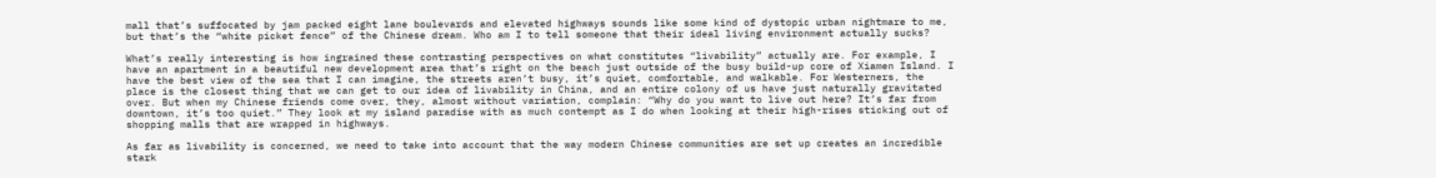mall that’s suffocated by jam packed eight lane boulevards and elevated highways sounds like some kind of dystopic urban nightmare to me, but that’s the “white picket fence” of the Chinese dream. Who am I to tell someone that their ideal living environment actually sucks?

What’s really interesting is how ingrained these contrasting perspectives on what constitutes “livability” actually are. For example, I have an apartment in a beautiful new development area that’s right on the beach just outside of the busy build-up core of Xiamen Island. I have the best view of the sea that I can imagine, the streets aren’t busy, it’s quiet, comfortable, and walkable. For Westerners, the place is the closest thing that we can get to our idea of livability in China, and an entire colony of us have just naturally gravitated over. But when my Chinese friends come over, they, almost without variation, complain: “Why do you want to live out here? It’s far from downtown, it’s too quiet.” They look at my island paradise with as much contempt as I do when looking at their high-rises sticking out of shopping malls that are wrapped in highways.

As far as livability is concerned, we need to take into account that the way modern Chinese communities are set up creates an incredible stark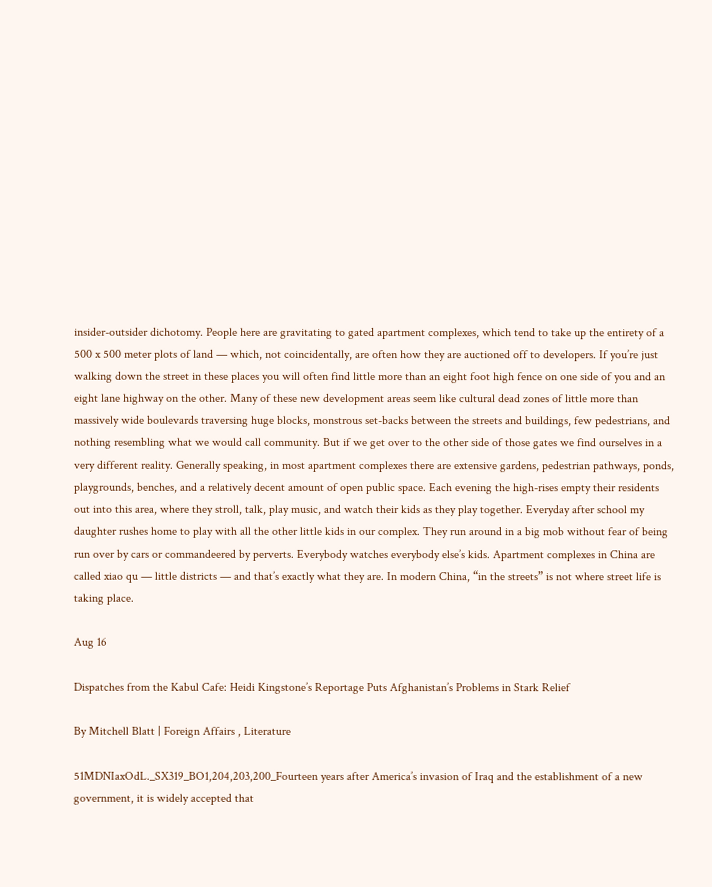insider-outsider dichotomy. People here are gravitating to gated apartment complexes, which tend to take up the entirety of a 500 x 500 meter plots of land — which, not coincidentally, are often how they are auctioned off to developers. If you’re just walking down the street in these places you will often find little more than an eight foot high fence on one side of you and an eight lane highway on the other. Many of these new development areas seem like cultural dead zones of little more than massively wide boulevards traversing huge blocks, monstrous set-backs between the streets and buildings, few pedestrians, and nothing resembling what we would call community. But if we get over to the other side of those gates we find ourselves in a very different reality. Generally speaking, in most apartment complexes there are extensive gardens, pedestrian pathways, ponds, playgrounds, benches, and a relatively decent amount of open public space. Each evening the high-rises empty their residents out into this area, where they stroll, talk, play music, and watch their kids as they play together. Everyday after school my daughter rushes home to play with all the other little kids in our complex. They run around in a big mob without fear of being run over by cars or commandeered by perverts. Everybody watches everybody else’s kids. Apartment complexes in China are called xiao qu — little districts — and that’s exactly what they are. In modern China, “in the streets” is not where street life is taking place.

Aug 16

Dispatches from the Kabul Cafe: Heidi Kingstone’s Reportage Puts Afghanistan’s Problems in Stark Relief

By Mitchell Blatt | Foreign Affairs , Literature

51MDNIaxOdL._SX319_BO1,204,203,200_Fourteen years after America’s invasion of Iraq and the establishment of a new government, it is widely accepted that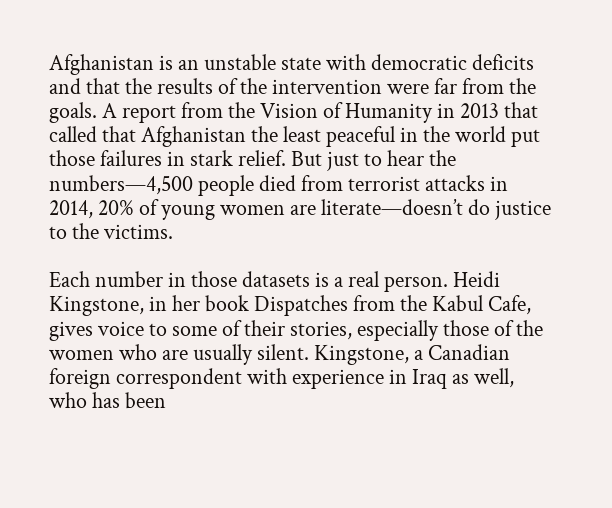Afghanistan is an unstable state with democratic deficits and that the results of the intervention were far from the goals. A report from the Vision of Humanity in 2013 that called that Afghanistan the least peaceful in the world put those failures in stark relief. But just to hear the numbers—4,500 people died from terrorist attacks in 2014, 20% of young women are literate—doesn’t do justice to the victims.

Each number in those datasets is a real person. Heidi Kingstone, in her book Dispatches from the Kabul Cafe, gives voice to some of their stories, especially those of the women who are usually silent. Kingstone, a Canadian foreign correspondent with experience in Iraq as well, who has been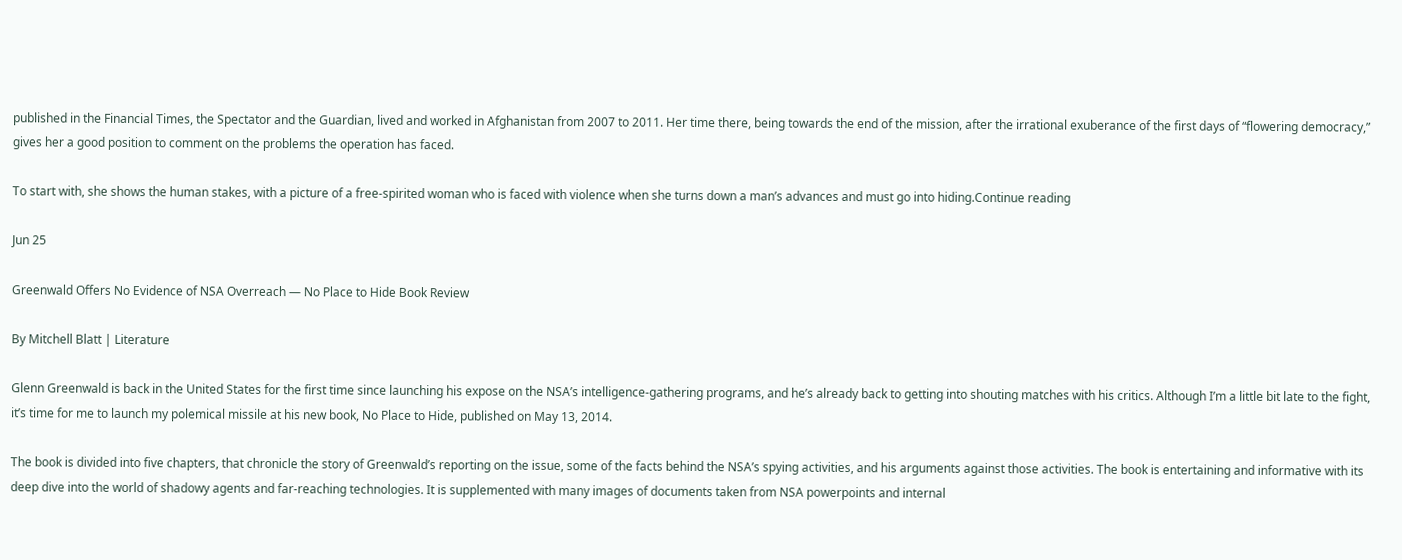published in the Financial Times, the Spectator and the Guardian, lived and worked in Afghanistan from 2007 to 2011. Her time there, being towards the end of the mission, after the irrational exuberance of the first days of “flowering democracy,” gives her a good position to comment on the problems the operation has faced.

To start with, she shows the human stakes, with a picture of a free-spirited woman who is faced with violence when she turns down a man’s advances and must go into hiding.Continue reading

Jun 25

Greenwald Offers No Evidence of NSA Overreach — No Place to Hide Book Review

By Mitchell Blatt | Literature

Glenn Greenwald is back in the United States for the first time since launching his expose on the NSA’s intelligence-gathering programs, and he’s already back to getting into shouting matches with his critics. Although I’m a little bit late to the fight, it’s time for me to launch my polemical missile at his new book, No Place to Hide, published on May 13, 2014.

The book is divided into five chapters, that chronicle the story of Greenwald’s reporting on the issue, some of the facts behind the NSA’s spying activities, and his arguments against those activities. The book is entertaining and informative with its deep dive into the world of shadowy agents and far-reaching technologies. It is supplemented with many images of documents taken from NSA powerpoints and internal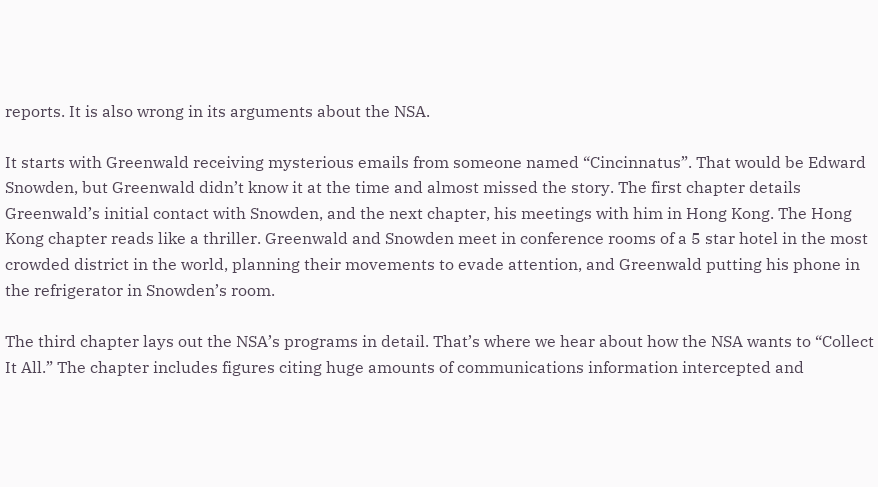reports. It is also wrong in its arguments about the NSA.

It starts with Greenwald receiving mysterious emails from someone named “Cincinnatus”. That would be Edward Snowden, but Greenwald didn’t know it at the time and almost missed the story. The first chapter details Greenwald’s initial contact with Snowden, and the next chapter, his meetings with him in Hong Kong. The Hong Kong chapter reads like a thriller. Greenwald and Snowden meet in conference rooms of a 5 star hotel in the most crowded district in the world, planning their movements to evade attention, and Greenwald putting his phone in the refrigerator in Snowden’s room.

The third chapter lays out the NSA’s programs in detail. That’s where we hear about how the NSA wants to “Collect It All.” The chapter includes figures citing huge amounts of communications information intercepted and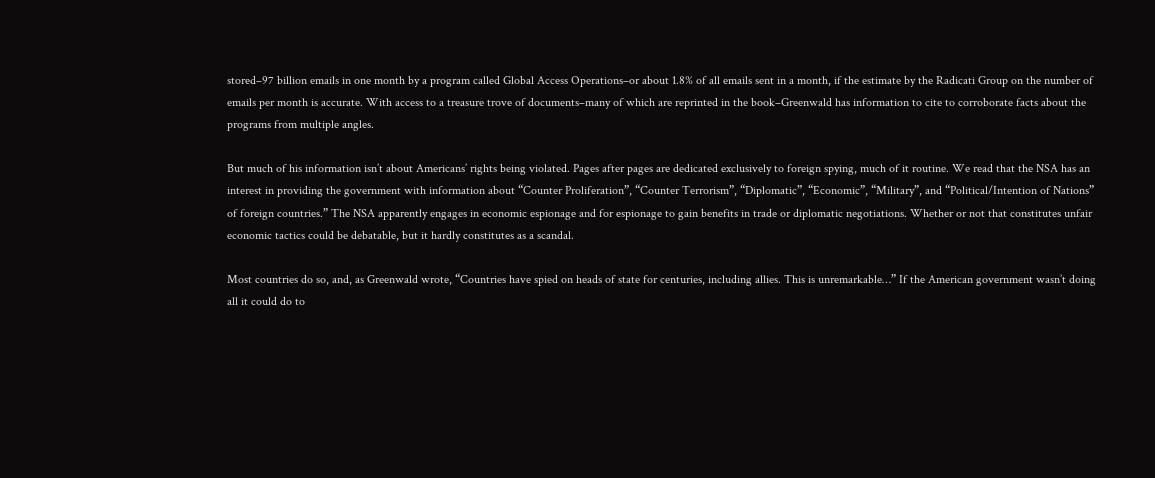stored–97 billion emails in one month by a program called Global Access Operations–or about 1.8% of all emails sent in a month, if the estimate by the Radicati Group on the number of emails per month is accurate. With access to a treasure trove of documents–many of which are reprinted in the book–Greenwald has information to cite to corroborate facts about the programs from multiple angles.

But much of his information isn’t about Americans’ rights being violated. Pages after pages are dedicated exclusively to foreign spying, much of it routine. We read that the NSA has an interest in providing the government with information about “Counter Proliferation”, “Counter Terrorism”, “Diplomatic”, “Economic”, “Military”, and “Political/Intention of Nations” of foreign countries.” The NSA apparently engages in economic espionage and for espionage to gain benefits in trade or diplomatic negotiations. Whether or not that constitutes unfair economic tactics could be debatable, but it hardly constitutes as a scandal.

Most countries do so, and, as Greenwald wrote, “Countries have spied on heads of state for centuries, including allies. This is unremarkable…” If the American government wasn’t doing all it could do to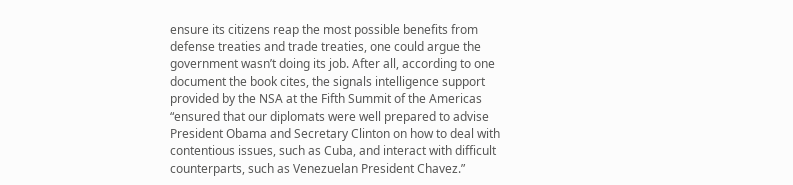ensure its citizens reap the most possible benefits from defense treaties and trade treaties, one could argue the government wasn’t doing its job. After all, according to one document the book cites, the signals intelligence support provided by the NSA at the Fifth Summit of the Americas “ensured that our diplomats were well prepared to advise President Obama and Secretary Clinton on how to deal with contentious issues, such as Cuba, and interact with difficult counterparts, such as Venezuelan President Chavez.”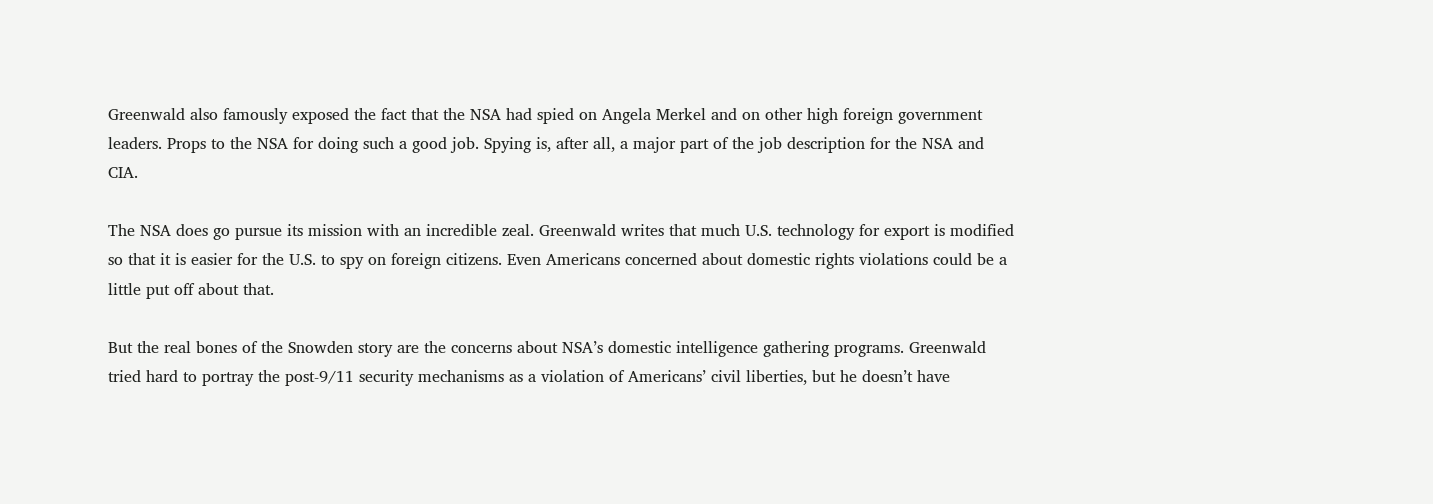Greenwald also famously exposed the fact that the NSA had spied on Angela Merkel and on other high foreign government leaders. Props to the NSA for doing such a good job. Spying is, after all, a major part of the job description for the NSA and CIA.

The NSA does go pursue its mission with an incredible zeal. Greenwald writes that much U.S. technology for export is modified so that it is easier for the U.S. to spy on foreign citizens. Even Americans concerned about domestic rights violations could be a little put off about that.

But the real bones of the Snowden story are the concerns about NSA’s domestic intelligence gathering programs. Greenwald tried hard to portray the post-9/11 security mechanisms as a violation of Americans’ civil liberties, but he doesn’t have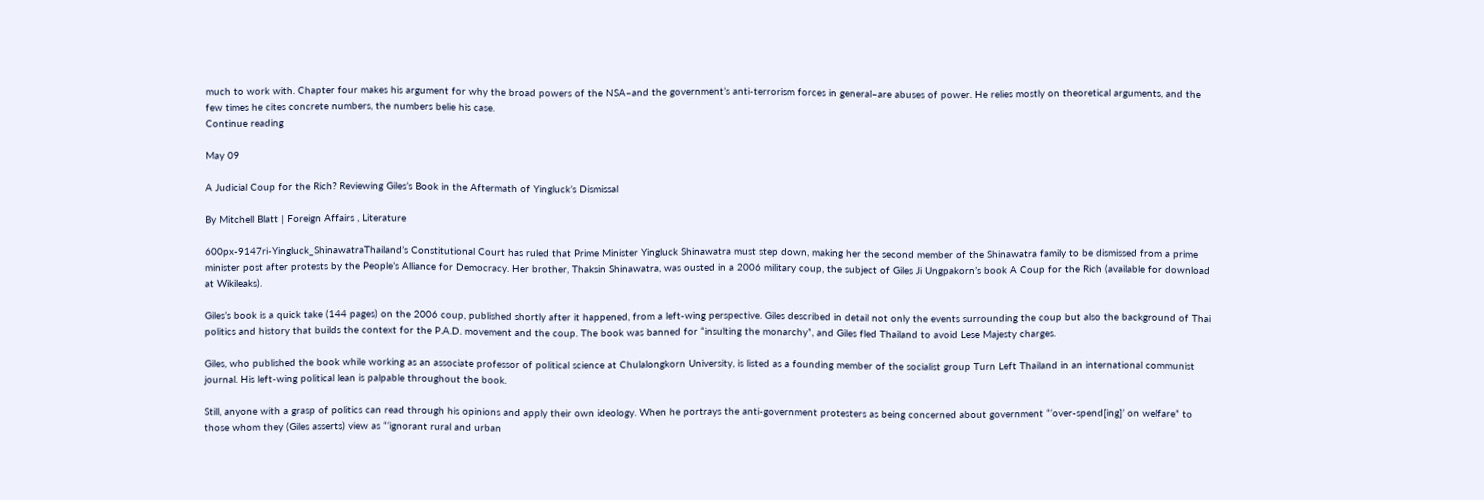much to work with. Chapter four makes his argument for why the broad powers of the NSA–and the government’s anti-terrorism forces in general–are abuses of power. He relies mostly on theoretical arguments, and the few times he cites concrete numbers, the numbers belie his case.
Continue reading

May 09

A Judicial Coup for the Rich? Reviewing Giles’s Book in the Aftermath of Yingluck’s Dismissal

By Mitchell Blatt | Foreign Affairs , Literature

600px-9147ri-Yingluck_ShinawatraThailand’s Constitutional Court has ruled that Prime Minister Yingluck Shinawatra must step down, making her the second member of the Shinawatra family to be dismissed from a prime minister post after protests by the People’s Alliance for Democracy. Her brother, Thaksin Shinawatra, was ousted in a 2006 military coup, the subject of Giles Ji Ungpakorn’s book A Coup for the Rich (available for download at Wikileaks).

Giles’s book is a quick take (144 pages) on the 2006 coup, published shortly after it happened, from a left-wing perspective. Giles described in detail not only the events surrounding the coup but also the background of Thai politics and history that builds the context for the P.A.D. movement and the coup. The book was banned for “insulting the monarchy”, and Giles fled Thailand to avoid Lese Majesty charges.

Giles, who published the book while working as an associate professor of political science at Chulalongkorn University, is listed as a founding member of the socialist group Turn Left Thailand in an international communist journal. His left-wing political lean is palpable throughout the book.

Still, anyone with a grasp of politics can read through his opinions and apply their own ideology. When he portrays the anti-government protesters as being concerned about government “‘over-spend[ing]’ on welfare” to those whom they (Giles asserts) view as “‘ignorant rural and urban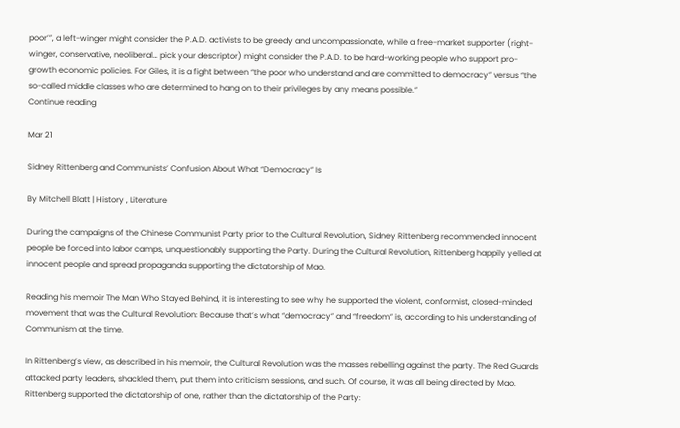poor’”, a left-winger might consider the P.A.D. activists to be greedy and uncompassionate, while a free-market supporter (right-winger, conservative, neoliberal… pick your descriptor) might consider the P.A.D. to be hard-working people who support pro-growth economic policies. For Giles, it is a fight between “the poor who understand and are committed to democracy” versus “the so-called middle classes who are determined to hang on to their privileges by any means possible.”
Continue reading

Mar 21

Sidney Rittenberg and Communists’ Confusion About What “Democracy” Is

By Mitchell Blatt | History , Literature

During the campaigns of the Chinese Communist Party prior to the Cultural Revolution, Sidney Rittenberg recommended innocent people be forced into labor camps, unquestionably supporting the Party. During the Cultural Revolution, Rittenberg happily yelled at innocent people and spread propaganda supporting the dictatorship of Mao.

Reading his memoir The Man Who Stayed Behind, it is interesting to see why he supported the violent, conformist, closed-minded movement that was the Cultural Revolution: Because that’s what “democracy” and “freedom” is, according to his understanding of Communism at the time.

In Rittenberg’s view, as described in his memoir, the Cultural Revolution was the masses rebelling against the party. The Red Guards attacked party leaders, shackled them, put them into criticism sessions, and such. Of course, it was all being directed by Mao. Rittenberg supported the dictatorship of one, rather than the dictatorship of the Party: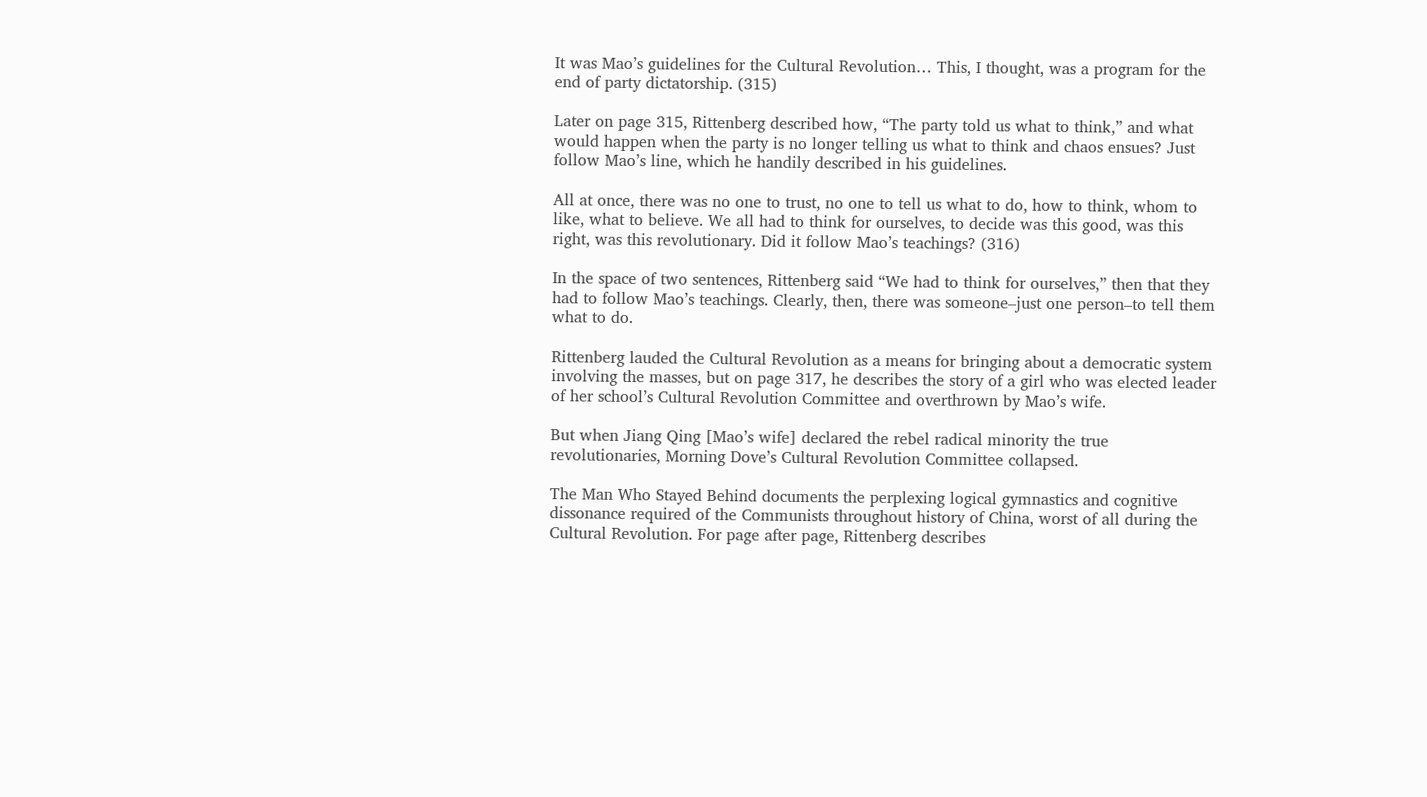It was Mao’s guidelines for the Cultural Revolution… This, I thought, was a program for the end of party dictatorship. (315)

Later on page 315, Rittenberg described how, “The party told us what to think,” and what would happen when the party is no longer telling us what to think and chaos ensues? Just follow Mao’s line, which he handily described in his guidelines.

All at once, there was no one to trust, no one to tell us what to do, how to think, whom to like, what to believe. We all had to think for ourselves, to decide was this good, was this right, was this revolutionary. Did it follow Mao’s teachings? (316)

In the space of two sentences, Rittenberg said “We had to think for ourselves,” then that they had to follow Mao’s teachings. Clearly, then, there was someone–just one person–to tell them what to do.

Rittenberg lauded the Cultural Revolution as a means for bringing about a democratic system involving the masses, but on page 317, he describes the story of a girl who was elected leader of her school’s Cultural Revolution Committee and overthrown by Mao’s wife.

But when Jiang Qing [Mao’s wife] declared the rebel radical minority the true revolutionaries, Morning Dove’s Cultural Revolution Committee collapsed.

The Man Who Stayed Behind documents the perplexing logical gymnastics and cognitive dissonance required of the Communists throughout history of China, worst of all during the Cultural Revolution. For page after page, Rittenberg describes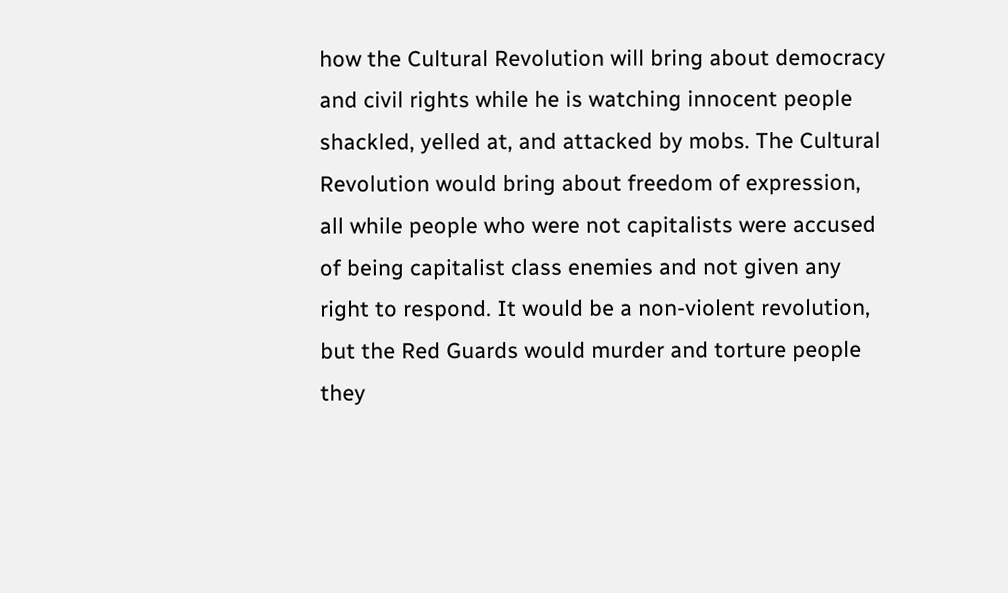how the Cultural Revolution will bring about democracy and civil rights while he is watching innocent people shackled, yelled at, and attacked by mobs. The Cultural Revolution would bring about freedom of expression, all while people who were not capitalists were accused of being capitalist class enemies and not given any right to respond. It would be a non-violent revolution, but the Red Guards would murder and torture people they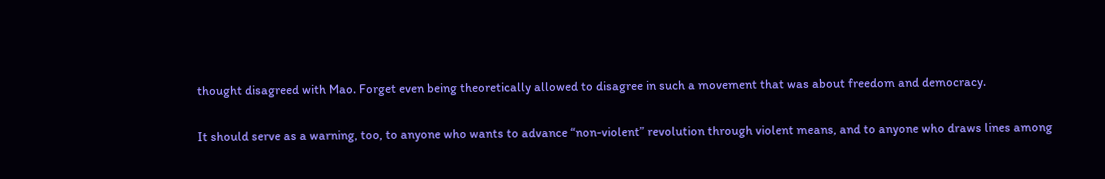thought disagreed with Mao. Forget even being theoretically allowed to disagree in such a movement that was about freedom and democracy.

It should serve as a warning, too, to anyone who wants to advance “non-violent” revolution through violent means, and to anyone who draws lines among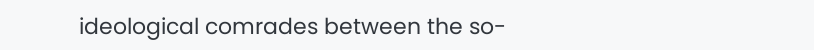ideological comrades between the so-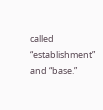called “establishment” and “base.”